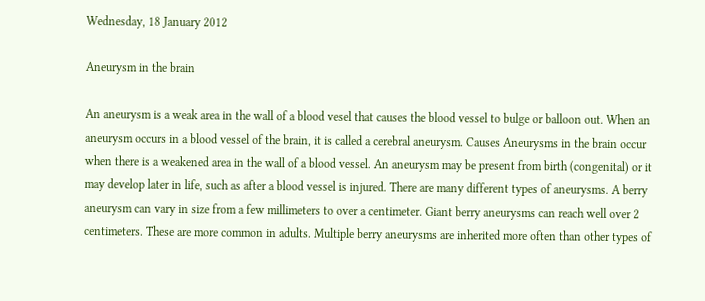Wednesday, 18 January 2012

Aneurysm in the brain

An aneurysm is a weak area in the wall of a blood vesel that causes the blood vessel to bulge or balloon out. When an aneurysm occurs in a blood vessel of the brain, it is called a cerebral aneurysm. Causes Aneurysms in the brain occur when there is a weakened area in the wall of a blood vessel. An aneurysm may be present from birth (congenital) or it may develop later in life, such as after a blood vessel is injured. There are many different types of aneurysms. A berry aneurysm can vary in size from a few millimeters to over a centimeter. Giant berry aneurysms can reach well over 2 centimeters. These are more common in adults. Multiple berry aneurysms are inherited more often than other types of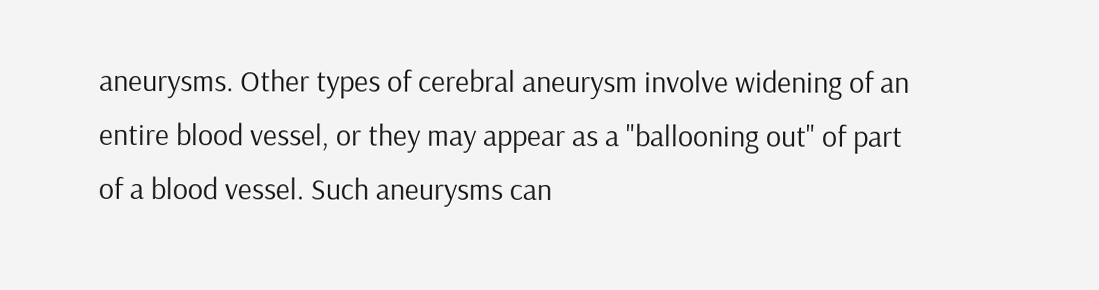aneurysms. Other types of cerebral aneurysm involve widening of an entire blood vessel, or they may appear as a "ballooning out" of part of a blood vessel. Such aneurysms can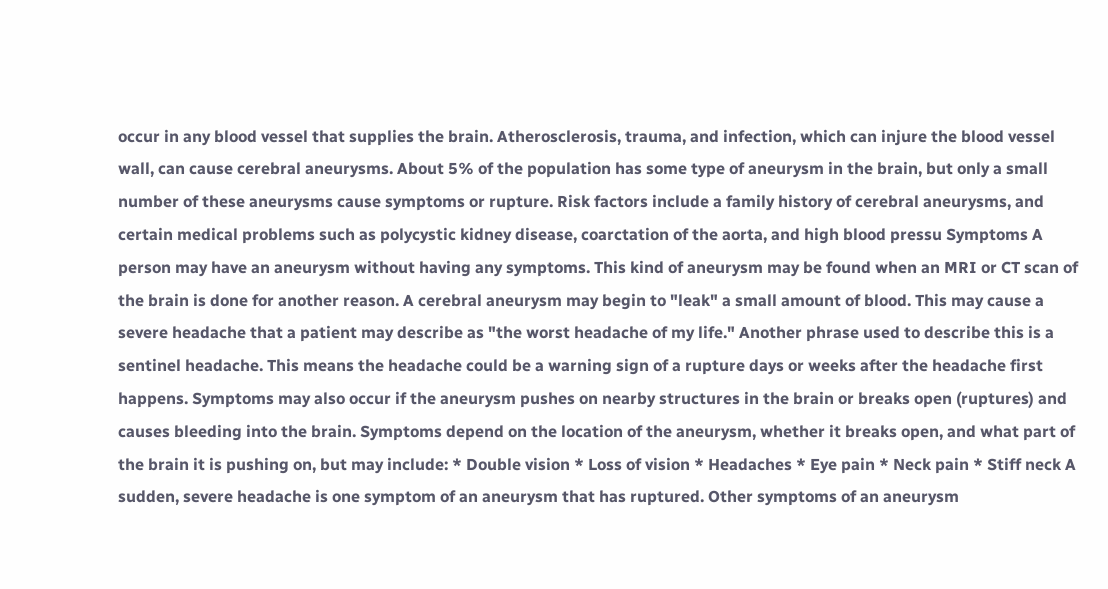occur in any blood vessel that supplies the brain. Atherosclerosis, trauma, and infection, which can injure the blood vessel wall, can cause cerebral aneurysms. About 5% of the population has some type of aneurysm in the brain, but only a small number of these aneurysms cause symptoms or rupture. Risk factors include a family history of cerebral aneurysms, and certain medical problems such as polycystic kidney disease, coarctation of the aorta, and high blood pressu Symptoms A person may have an aneurysm without having any symptoms. This kind of aneurysm may be found when an MRI or CT scan of the brain is done for another reason. A cerebral aneurysm may begin to "leak" a small amount of blood. This may cause a severe headache that a patient may describe as "the worst headache of my life." Another phrase used to describe this is a sentinel headache. This means the headache could be a warning sign of a rupture days or weeks after the headache first happens. Symptoms may also occur if the aneurysm pushes on nearby structures in the brain or breaks open (ruptures) and causes bleeding into the brain. Symptoms depend on the location of the aneurysm, whether it breaks open, and what part of the brain it is pushing on, but may include: * Double vision * Loss of vision * Headaches * Eye pain * Neck pain * Stiff neck A sudden, severe headache is one symptom of an aneurysm that has ruptured. Other symptoms of an aneurysm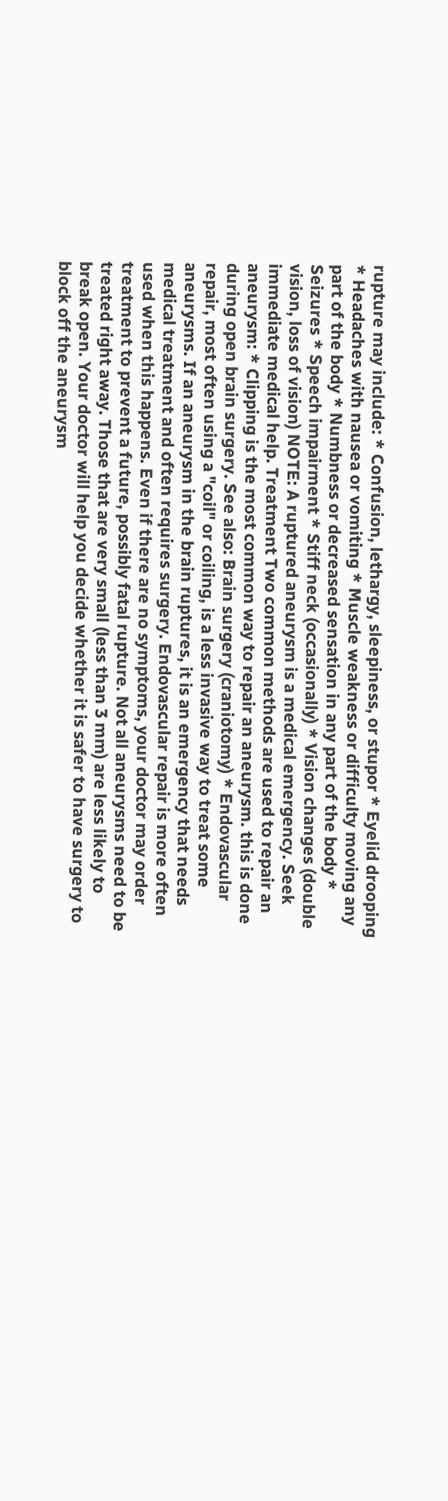rupture may include: * Confusion, lethargy, sleepiness, or stupor * Eyelid drooping * Headaches with nausea or vomiting * Muscle weakness or difficulty moving any part of the body * Numbness or decreased sensation in any part of the body * Seizures * Speech impairment * Stiff neck (occasionally) * Vision changes (double vision, loss of vision) NOTE: A ruptured aneurysm is a medical emergency. Seek immediate medical help. Treatment Two common methods are used to repair an aneurysm: * Clipping is the most common way to repair an aneurysm. this is done during open brain surgery. See also: Brain surgery (craniotomy) * Endovascular repair, most often using a "coil" or coiling, is a less invasive way to treat some aneurysms. If an aneurysm in the brain ruptures, it is an emergency that needs medical treatment and often requires surgery. Endovascular repair is more often used when this happens. Even if there are no symptoms, your doctor may order treatment to prevent a future, possibly fatal rupture. Not all aneurysms need to be treated right away. Those that are very small (less than 3 mm) are less likely to break open. Your doctor will help you decide whether it is safer to have surgery to block off the aneurysm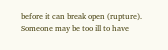before it can break open (rupture). Someone may be too ill to have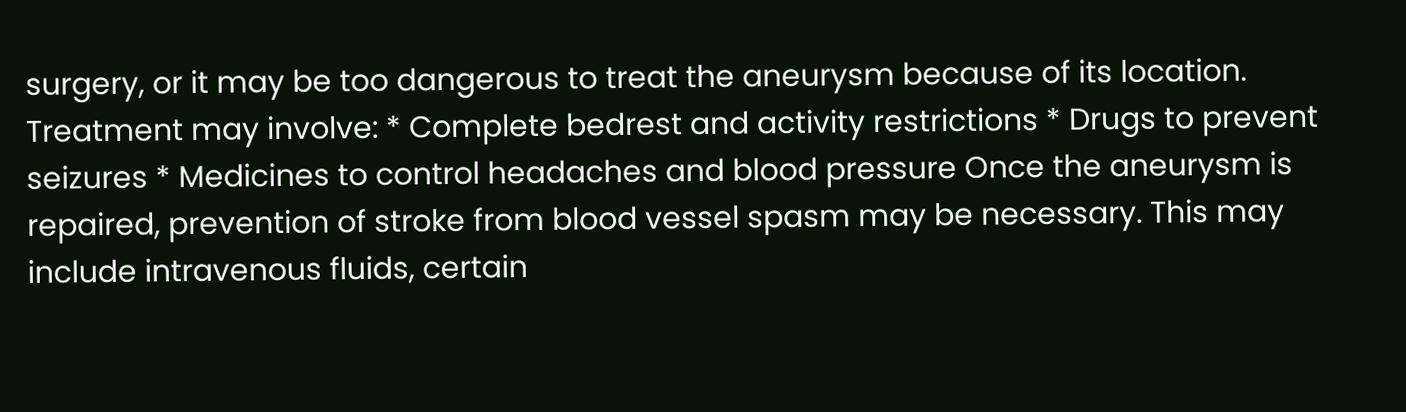surgery, or it may be too dangerous to treat the aneurysm because of its location. Treatment may involve: * Complete bedrest and activity restrictions * Drugs to prevent seizures * Medicines to control headaches and blood pressure Once the aneurysm is repaired, prevention of stroke from blood vessel spasm may be necessary. This may include intravenous fluids, certain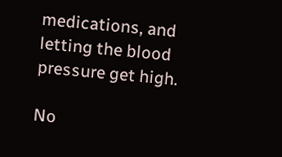medications, and letting the blood pressure get high.

No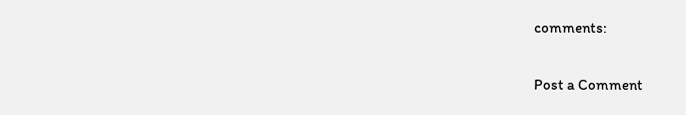comments:

Post a Comment